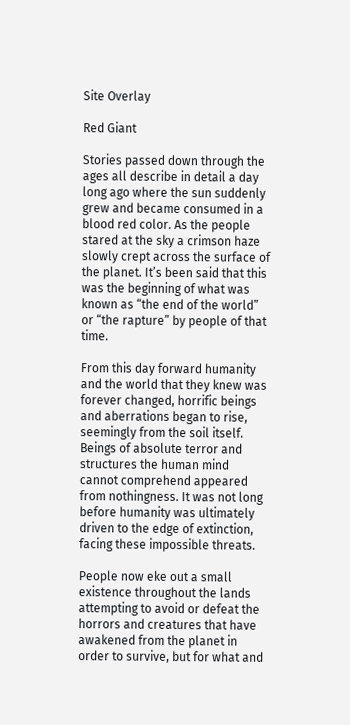Site Overlay

Red Giant

Stories passed down through the ages all describe in detail a day long ago where the sun suddenly grew and became consumed in a blood red color. As the people stared at the sky a crimson haze slowly crept across the surface of the planet. It’s been said that this was the beginning of what was known as “the end of the world” or “the rapture” by people of that time.

From this day forward humanity and the world that they knew was forever changed, horrific beings and aberrations began to rise, seemingly from the soil itself. Beings of absolute terror and structures the human mind cannot comprehend appeared from nothingness. It was not long before humanity was ultimately driven to the edge of extinction, facing these impossible threats.

People now eke out a small existence throughout the lands attempting to avoid or defeat the horrors and creatures that have awakened from the planet in order to survive, but for what and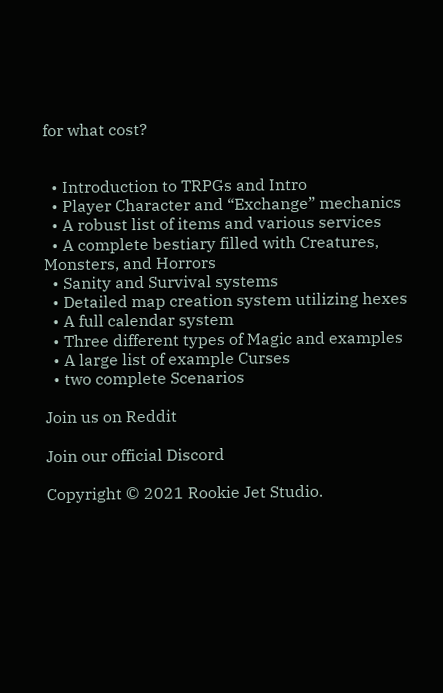for what cost?


  • Introduction to TRPGs and Intro
  • Player Character and “Exchange” mechanics
  • A robust list of items and various services
  • A complete bestiary filled with Creatures, Monsters, and Horrors
  • Sanity and Survival systems
  • Detailed map creation system utilizing hexes
  • A full calendar system
  • Three different types of Magic and examples
  • A large list of example Curses
  • two complete Scenarios

Join us on Reddit

Join our official Discord

Copyright © 2021 Rookie Jet Studio.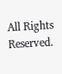All Rights Reserved.